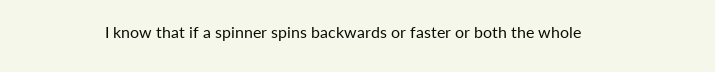I know that if a spinner spins backwards or faster or both the whole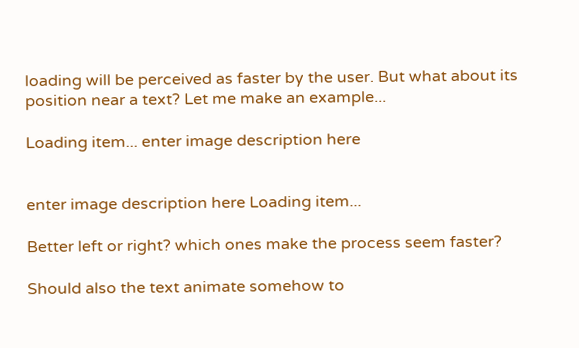loading will be perceived as faster by the user. But what about its position near a text? Let me make an example...

Loading item... enter image description here


enter image description here Loading item...

Better left or right? which ones make the process seem faster?

Should also the text animate somehow to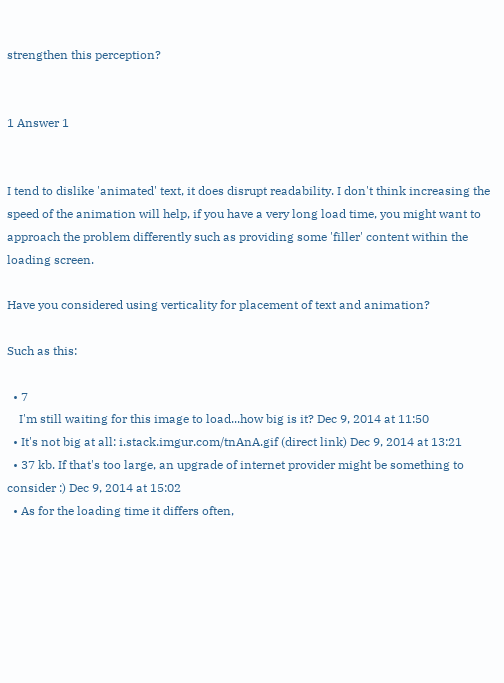strengthen this perception?


1 Answer 1


I tend to dislike 'animated' text, it does disrupt readability. I don't think increasing the speed of the animation will help, if you have a very long load time, you might want to approach the problem differently such as providing some 'filler' content within the loading screen.

Have you considered using verticality for placement of text and animation?

Such as this:

  • 7
    I'm still waiting for this image to load...how big is it? Dec 9, 2014 at 11:50
  • It's not big at all: i.stack.imgur.com/tnAnA.gif (direct link) Dec 9, 2014 at 13:21
  • 37 kb. If that's too large, an upgrade of internet provider might be something to consider :) Dec 9, 2014 at 15:02
  • As for the loading time it differs often,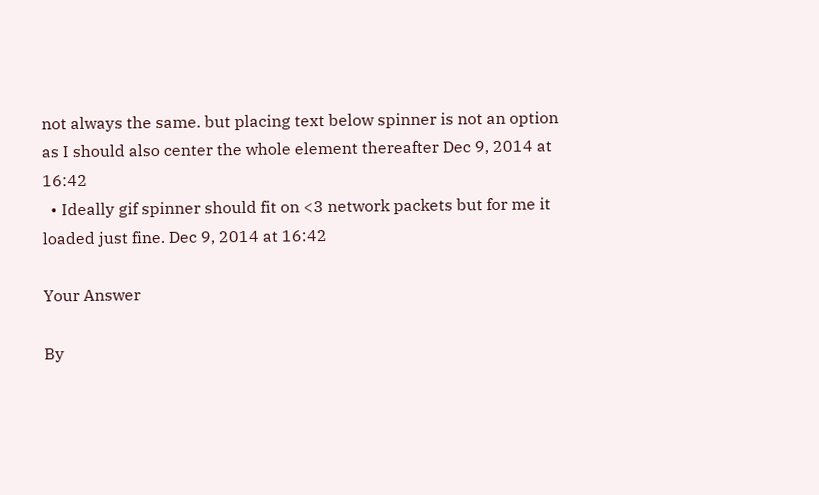not always the same. but placing text below spinner is not an option as I should also center the whole element thereafter Dec 9, 2014 at 16:42
  • Ideally gif spinner should fit on <3 network packets but for me it loaded just fine. Dec 9, 2014 at 16:42

Your Answer

By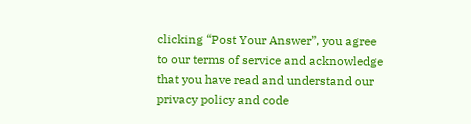clicking “Post Your Answer”, you agree to our terms of service and acknowledge that you have read and understand our privacy policy and code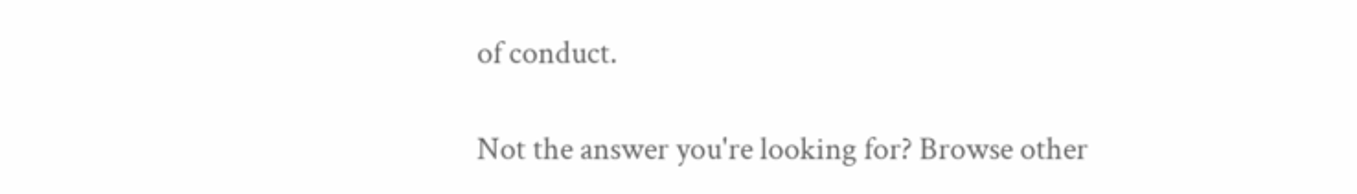of conduct.

Not the answer you're looking for? Browse other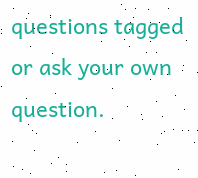questions tagged or ask your own question.